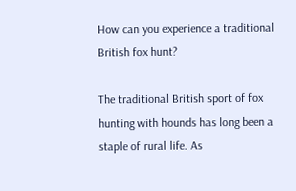How can you experience a traditional British fox hunt?

The traditional British sport of fox hunting with hounds has long been a staple of rural life. As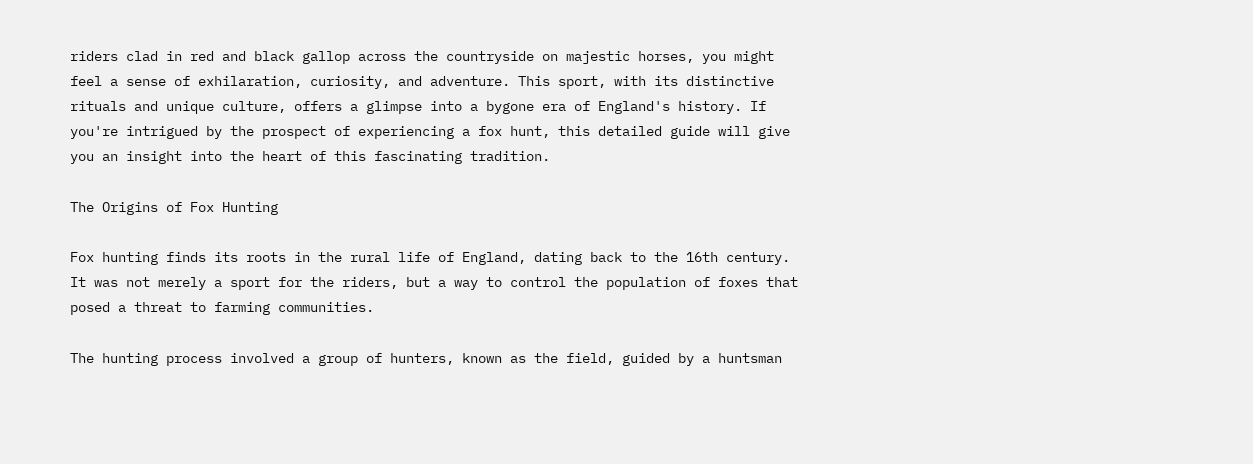riders clad in red and black gallop across the countryside on majestic horses, you might feel a sense of exhilaration, curiosity, and adventure. This sport, with its distinctive rituals and unique culture, offers a glimpse into a bygone era of England's history. If you're intrigued by the prospect of experiencing a fox hunt, this detailed guide will give you an insight into the heart of this fascinating tradition.

The Origins of Fox Hunting

Fox hunting finds its roots in the rural life of England, dating back to the 16th century. It was not merely a sport for the riders, but a way to control the population of foxes that posed a threat to farming communities.

The hunting process involved a group of hunters, known as the field, guided by a huntsman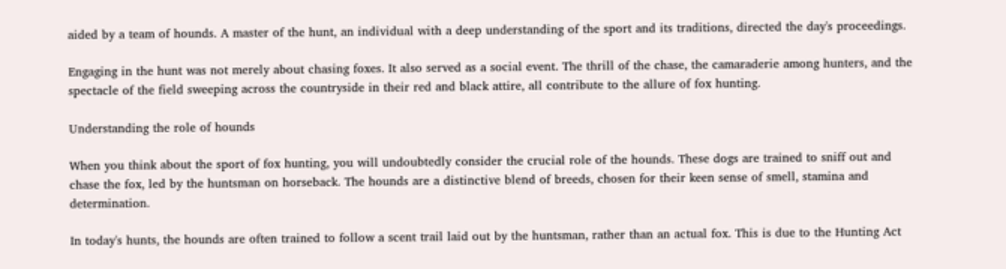aided by a team of hounds. A master of the hunt, an individual with a deep understanding of the sport and its traditions, directed the day's proceedings.

Engaging in the hunt was not merely about chasing foxes. It also served as a social event. The thrill of the chase, the camaraderie among hunters, and the spectacle of the field sweeping across the countryside in their red and black attire, all contribute to the allure of fox hunting.

Understanding the role of hounds

When you think about the sport of fox hunting, you will undoubtedly consider the crucial role of the hounds. These dogs are trained to sniff out and chase the fox, led by the huntsman on horseback. The hounds are a distinctive blend of breeds, chosen for their keen sense of smell, stamina and determination.

In today's hunts, the hounds are often trained to follow a scent trail laid out by the huntsman, rather than an actual fox. This is due to the Hunting Act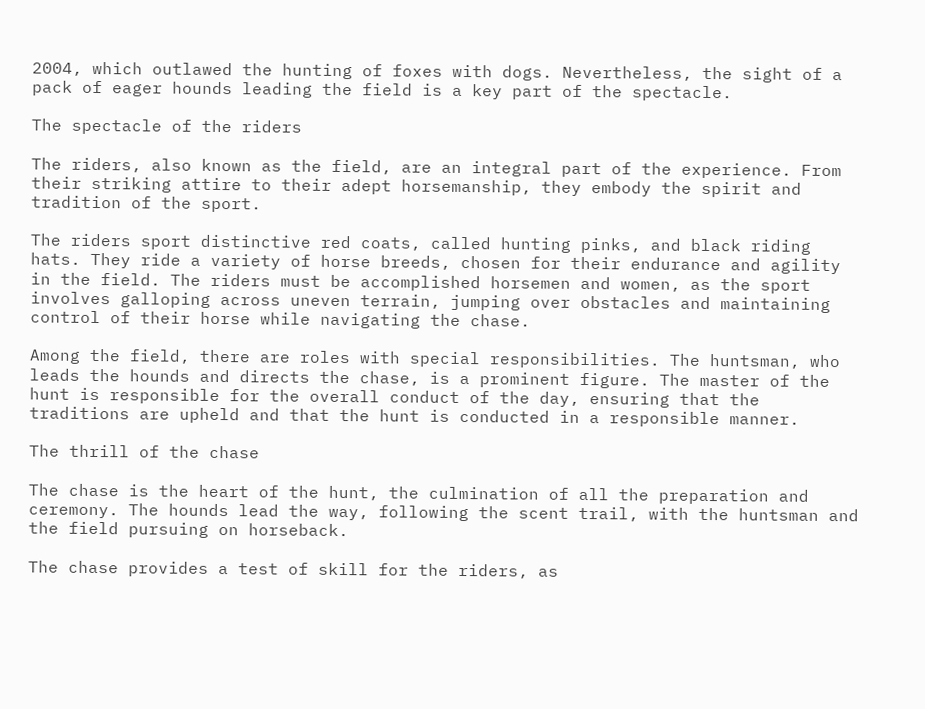2004, which outlawed the hunting of foxes with dogs. Nevertheless, the sight of a pack of eager hounds leading the field is a key part of the spectacle.

The spectacle of the riders

The riders, also known as the field, are an integral part of the experience. From their striking attire to their adept horsemanship, they embody the spirit and tradition of the sport.

The riders sport distinctive red coats, called hunting pinks, and black riding hats. They ride a variety of horse breeds, chosen for their endurance and agility in the field. The riders must be accomplished horsemen and women, as the sport involves galloping across uneven terrain, jumping over obstacles and maintaining control of their horse while navigating the chase.

Among the field, there are roles with special responsibilities. The huntsman, who leads the hounds and directs the chase, is a prominent figure. The master of the hunt is responsible for the overall conduct of the day, ensuring that the traditions are upheld and that the hunt is conducted in a responsible manner.

The thrill of the chase

The chase is the heart of the hunt, the culmination of all the preparation and ceremony. The hounds lead the way, following the scent trail, with the huntsman and the field pursuing on horseback.

The chase provides a test of skill for the riders, as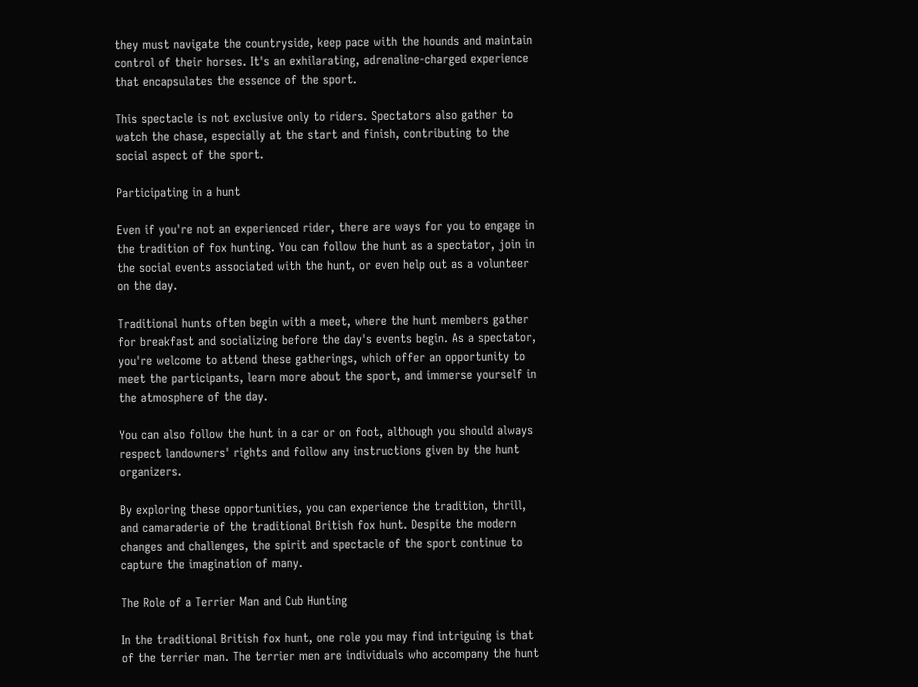they must navigate the countryside, keep pace with the hounds and maintain control of their horses. It's an exhilarating, adrenaline-charged experience that encapsulates the essence of the sport.

This spectacle is not exclusive only to riders. Spectators also gather to watch the chase, especially at the start and finish, contributing to the social aspect of the sport.

Participating in a hunt

Even if you're not an experienced rider, there are ways for you to engage in the tradition of fox hunting. You can follow the hunt as a spectator, join in the social events associated with the hunt, or even help out as a volunteer on the day.

Traditional hunts often begin with a meet, where the hunt members gather for breakfast and socializing before the day's events begin. As a spectator, you're welcome to attend these gatherings, which offer an opportunity to meet the participants, learn more about the sport, and immerse yourself in the atmosphere of the day.

You can also follow the hunt in a car or on foot, although you should always respect landowners' rights and follow any instructions given by the hunt organizers.

By exploring these opportunities, you can experience the tradition, thrill, and camaraderie of the traditional British fox hunt. Despite the modern changes and challenges, the spirit and spectacle of the sport continue to capture the imagination of many.

The Role of a Terrier Man and Cub Hunting

In the traditional British fox hunt, one role you may find intriguing is that of the terrier man. The terrier men are individuals who accompany the hunt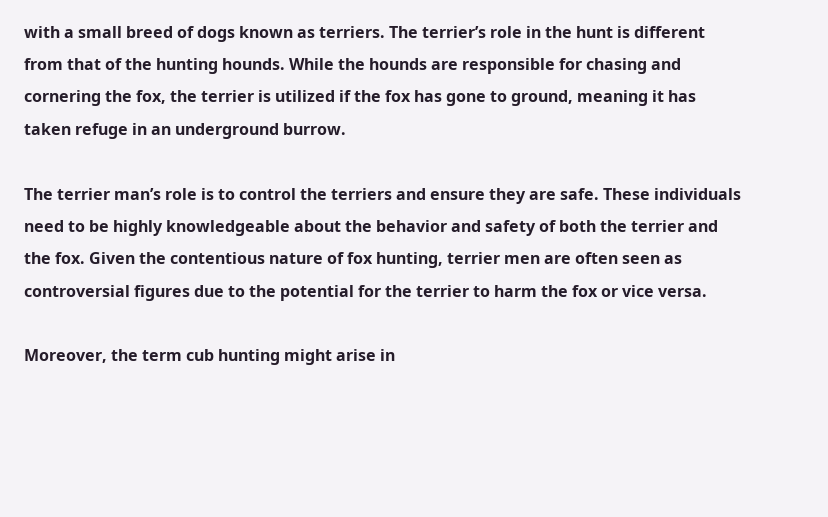with a small breed of dogs known as terriers. The terrier’s role in the hunt is different from that of the hunting hounds. While the hounds are responsible for chasing and cornering the fox, the terrier is utilized if the fox has gone to ground, meaning it has taken refuge in an underground burrow.

The terrier man’s role is to control the terriers and ensure they are safe. These individuals need to be highly knowledgeable about the behavior and safety of both the terrier and the fox. Given the contentious nature of fox hunting, terrier men are often seen as controversial figures due to the potential for the terrier to harm the fox or vice versa.

Moreover, the term cub hunting might arise in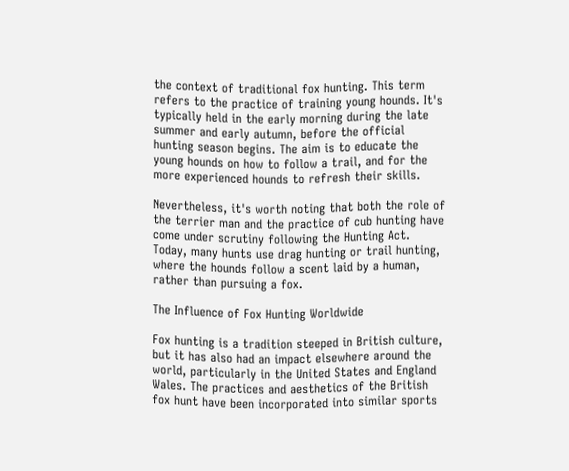the context of traditional fox hunting. This term refers to the practice of training young hounds. It's typically held in the early morning during the late summer and early autumn, before the official hunting season begins. The aim is to educate the young hounds on how to follow a trail, and for the more experienced hounds to refresh their skills.

Nevertheless, it's worth noting that both the role of the terrier man and the practice of cub hunting have come under scrutiny following the Hunting Act. Today, many hunts use drag hunting or trail hunting, where the hounds follow a scent laid by a human, rather than pursuing a fox.

The Influence of Fox Hunting Worldwide

Fox hunting is a tradition steeped in British culture, but it has also had an impact elsewhere around the world, particularly in the United States and England Wales. The practices and aesthetics of the British fox hunt have been incorporated into similar sports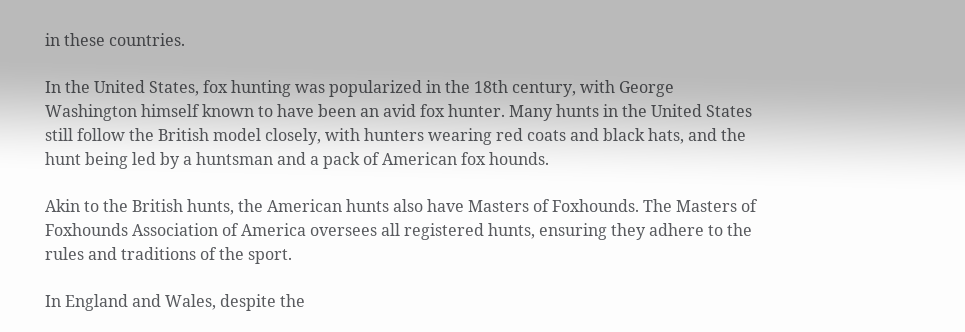in these countries.

In the United States, fox hunting was popularized in the 18th century, with George Washington himself known to have been an avid fox hunter. Many hunts in the United States still follow the British model closely, with hunters wearing red coats and black hats, and the hunt being led by a huntsman and a pack of American fox hounds.

Akin to the British hunts, the American hunts also have Masters of Foxhounds. The Masters of Foxhounds Association of America oversees all registered hunts, ensuring they adhere to the rules and traditions of the sport.

In England and Wales, despite the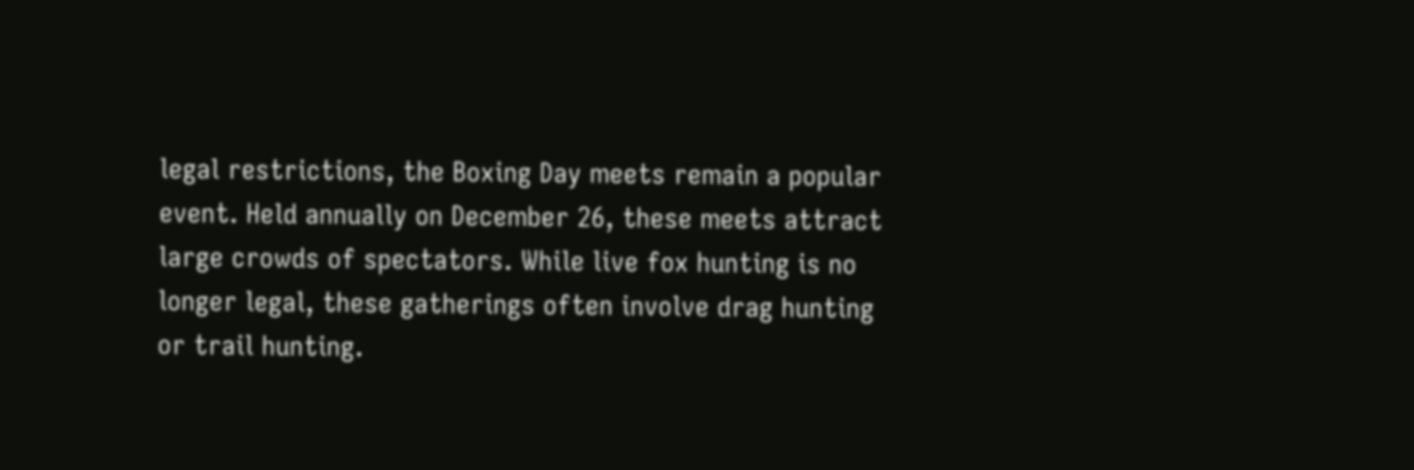legal restrictions, the Boxing Day meets remain a popular event. Held annually on December 26, these meets attract large crowds of spectators. While live fox hunting is no longer legal, these gatherings often involve drag hunting or trail hunting.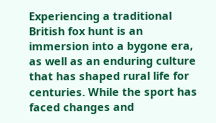Experiencing a traditional British fox hunt is an immersion into a bygone era, as well as an enduring culture that has shaped rural life for centuries. While the sport has faced changes and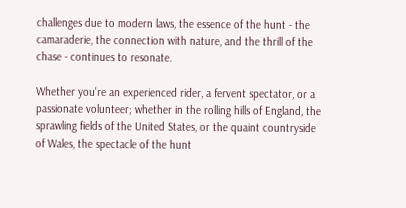challenges due to modern laws, the essence of the hunt - the camaraderie, the connection with nature, and the thrill of the chase - continues to resonate.

Whether you're an experienced rider, a fervent spectator, or a passionate volunteer; whether in the rolling hills of England, the sprawling fields of the United States, or the quaint countryside of Wales, the spectacle of the hunt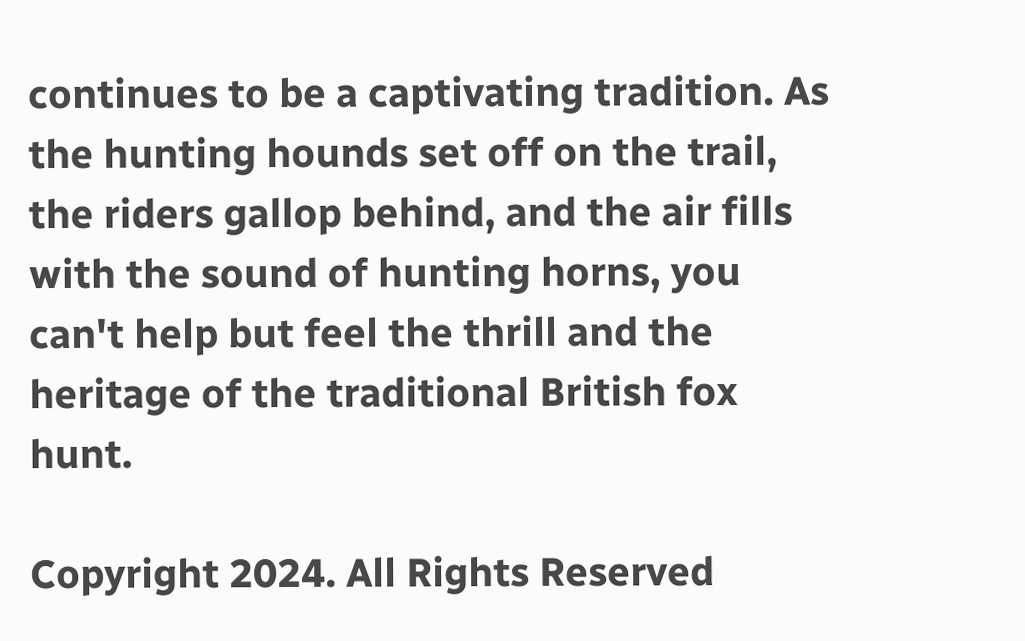continues to be a captivating tradition. As the hunting hounds set off on the trail, the riders gallop behind, and the air fills with the sound of hunting horns, you can't help but feel the thrill and the heritage of the traditional British fox hunt.

Copyright 2024. All Rights Reserved